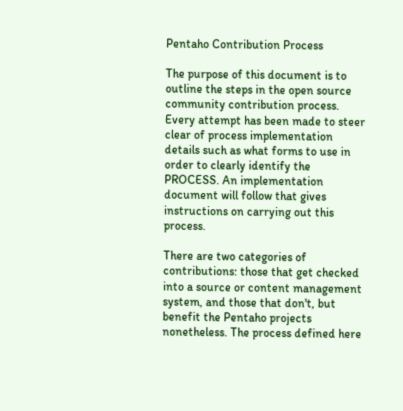Pentaho Contribution Process

The purpose of this document is to outline the steps in the open source community contribution process. Every attempt has been made to steer clear of process implementation details such as what forms to use in order to clearly identify the PROCESS. An implementation document will follow that gives instructions on carrying out this process.

There are two categories of contributions: those that get checked into a source or content management system, and those that don't, but benefit the Pentaho projects nonetheless. The process defined here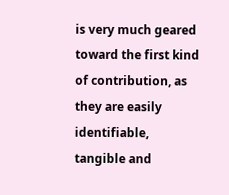is very much geared toward the first kind of contribution, as they are easily identifiable, tangible and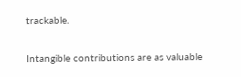trackable.

Intangible contributions are as valuable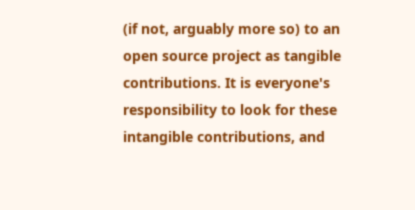(if not, arguably more so) to an open source project as tangible contributions. It is everyone's responsibility to look for these intangible contributions, and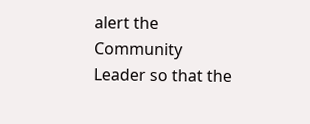alert the Community Leader so that the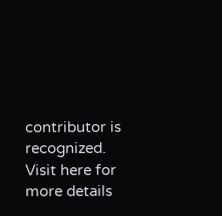contributor is recognized. Visit here for more details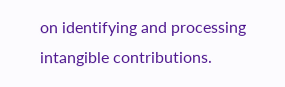on identifying and processing intangible contributions.